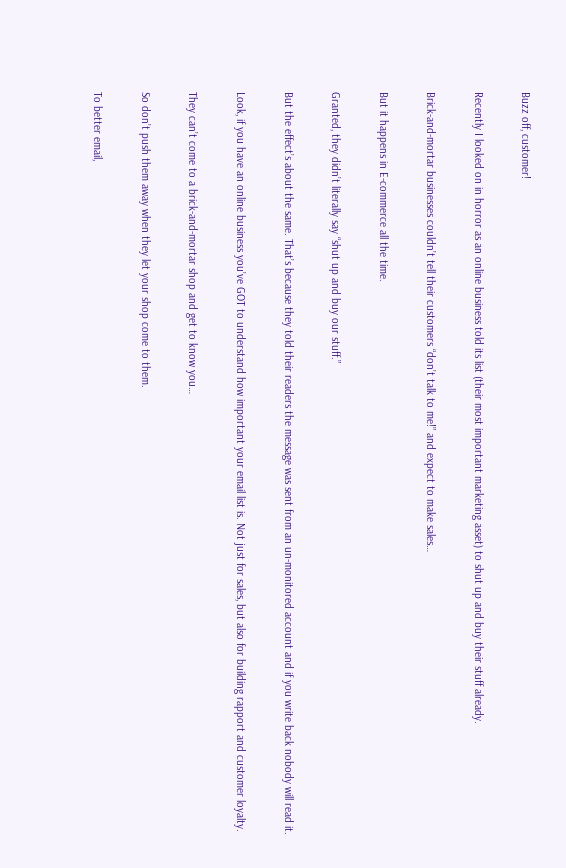Buzz off, customer!

Recently I looked on in horror as an online business told its list (their most important marketing asset) to shut up and buy their stuff already.

Brick-and-mortar businesses couldn’t tell their customers “don’t talk to me!” and expect to make sales…

But it happens in E-commerce all the time.

Granted, they didn’t literally say “shut up and buy our stuff.”

But the effect’s about the same. That’s because they told their readers the message was sent from an un-monitored account and if you write back nobody will read it.

Look, if you have an online business you’ve GOT to understand how important your email list is. Not just for sales, but also for building rapport and customer loyalty.

They can’t come to a brick-and-mortar shop and get to know you…

So don’t push them away when they let your shop come to them.

To better email,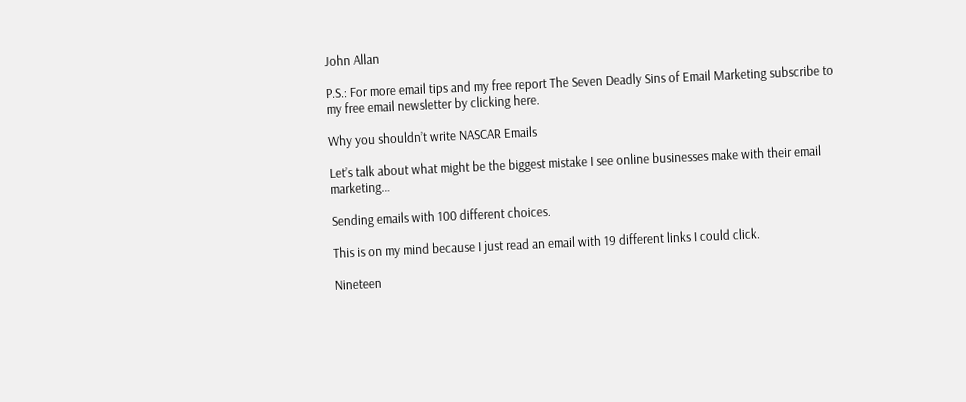John Allan

P.S.: For more email tips and my free report The Seven Deadly Sins of Email Marketing subscribe to my free email newsletter by clicking here.

Why you shouldn’t write NASCAR Emails

Let’s talk about what might be the biggest mistake I see online businesses make with their email marketing…

Sending emails with 100 different choices.

This is on my mind because I just read an email with 19 different links I could click.

Nineteen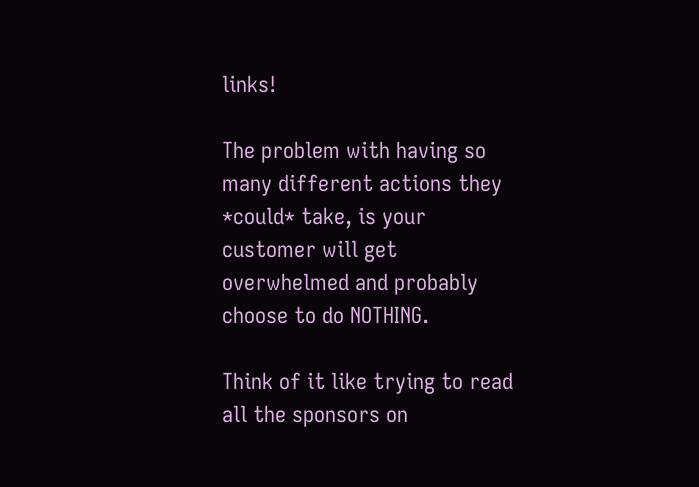links!

The problem with having so many different actions they *could* take, is your customer will get overwhelmed and probably choose to do NOTHING.

Think of it like trying to read all the sponsors on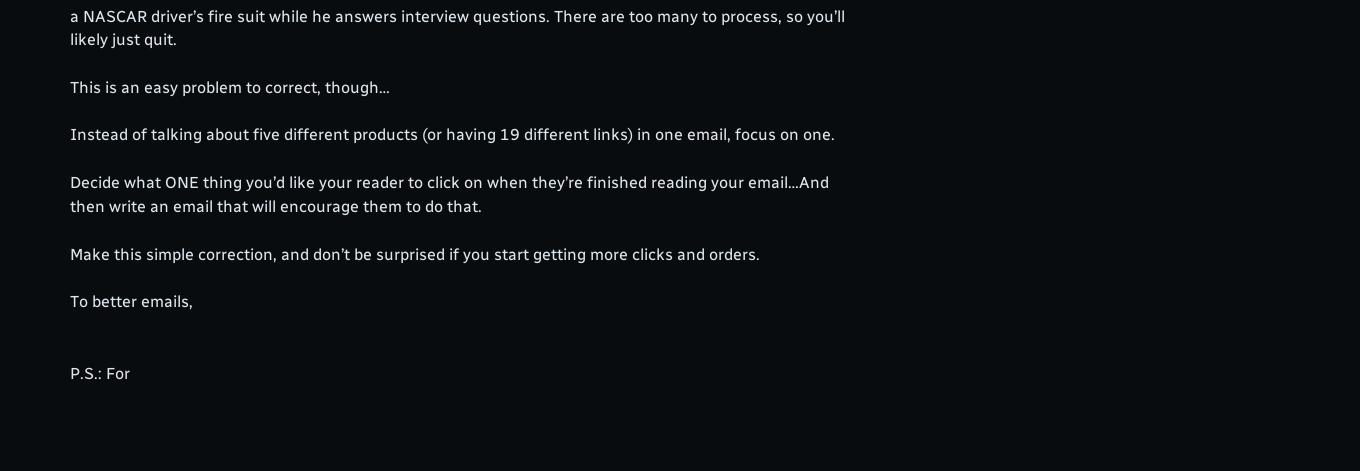a NASCAR driver’s fire suit while he answers interview questions. There are too many to process, so you’ll likely just quit.

This is an easy problem to correct, though…

Instead of talking about five different products (or having 19 different links) in one email, focus on one.

Decide what ONE thing you’d like your reader to click on when they’re finished reading your email…And then write an email that will encourage them to do that.

Make this simple correction, and don’t be surprised if you start getting more clicks and orders.

To better emails,


P.S.: For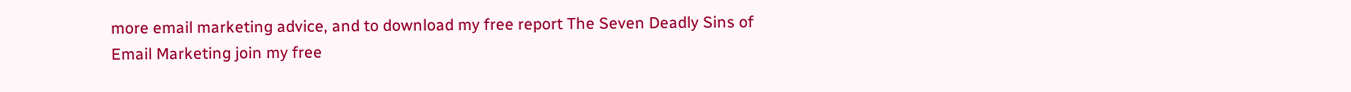more email marketing advice, and to download my free report The Seven Deadly Sins of Email Marketing join my free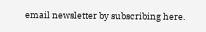email newsletter by subscribing here.